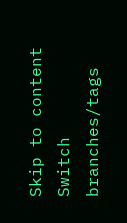Skip to content
Switch branches/tags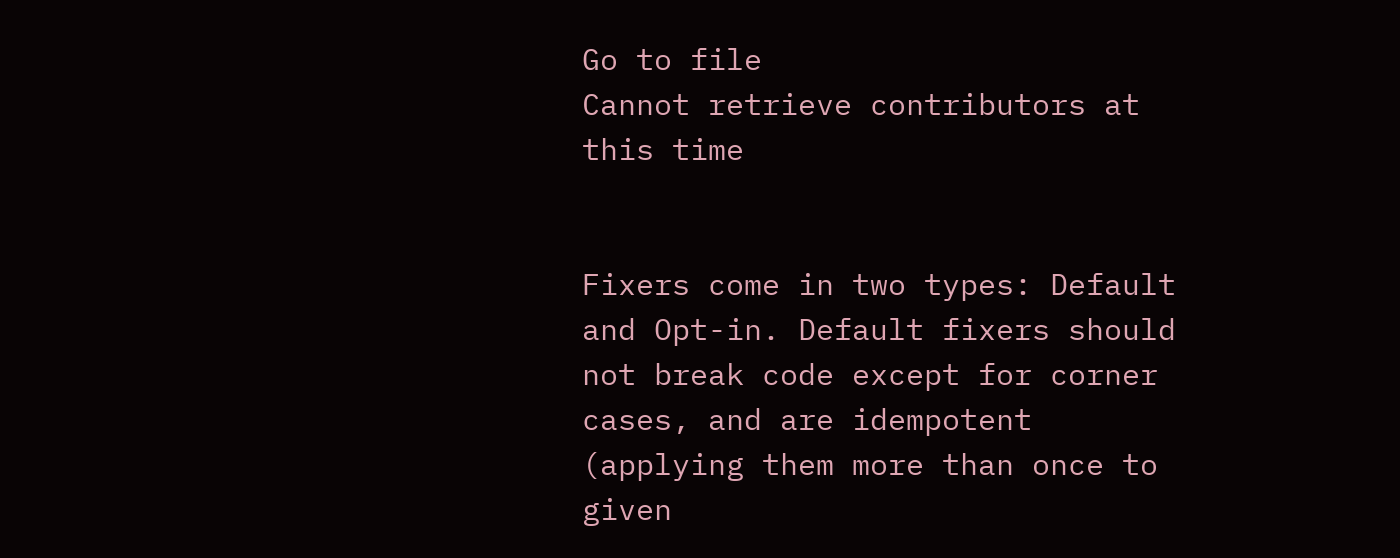Go to file
Cannot retrieve contributors at this time


Fixers come in two types: Default and Opt-in. Default fixers should not break code except for corner cases, and are idempotent (applying them more than once to given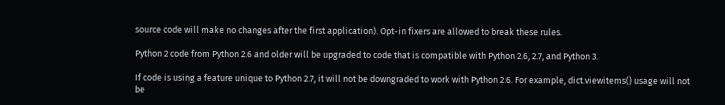source code will make no changes after the first application). Opt-in fixers are allowed to break these rules.

Python 2 code from Python 2.6 and older will be upgraded to code that is compatible with Python 2.6, 2.7, and Python 3.

If code is using a feature unique to Python 2.7, it will not be downgraded to work with Python 2.6. For example, dict.viewitems() usage will not be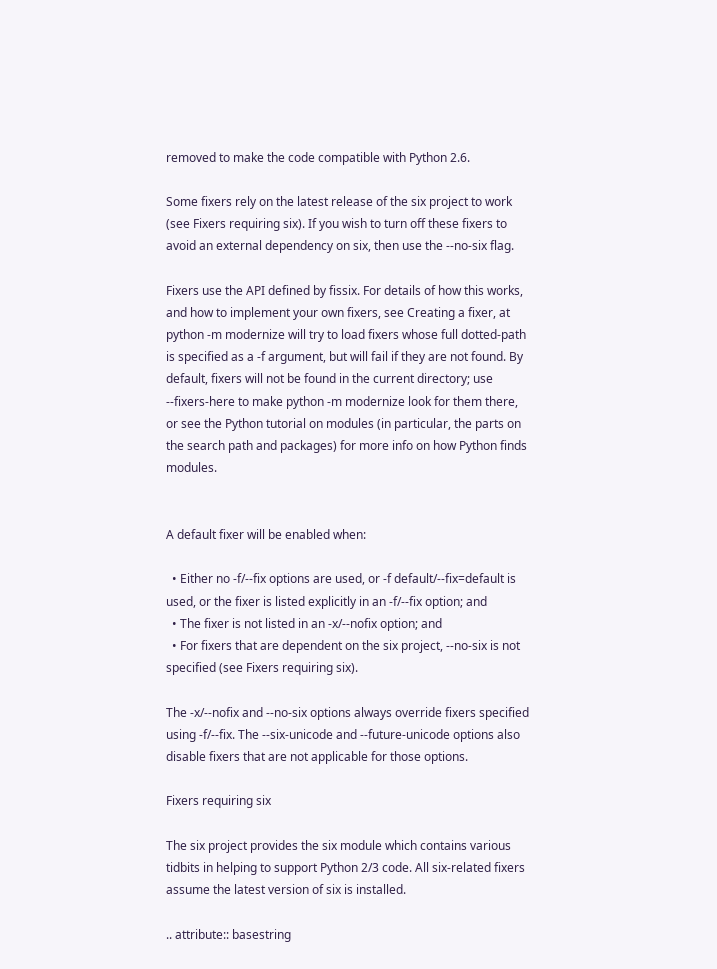removed to make the code compatible with Python 2.6.

Some fixers rely on the latest release of the six project to work (see Fixers requiring six). If you wish to turn off these fixers to avoid an external dependency on six, then use the --no-six flag.

Fixers use the API defined by fissix. For details of how this works, and how to implement your own fixers, see Creating a fixer, at python -m modernize will try to load fixers whose full dotted-path is specified as a -f argument, but will fail if they are not found. By default, fixers will not be found in the current directory; use --fixers-here to make python -m modernize look for them there, or see the Python tutorial on modules (in particular, the parts on the search path and packages) for more info on how Python finds modules.


A default fixer will be enabled when:

  • Either no -f/--fix options are used, or -f default/--fix=default is used, or the fixer is listed explicitly in an -f/--fix option; and
  • The fixer is not listed in an -x/--nofix option; and
  • For fixers that are dependent on the six project, --no-six is not specified (see Fixers requiring six).

The -x/--nofix and --no-six options always override fixers specified using -f/--fix. The --six-unicode and --future-unicode options also disable fixers that are not applicable for those options.

Fixers requiring six

The six project provides the six module which contains various tidbits in helping to support Python 2/3 code. All six-related fixers assume the latest version of six is installed.

.. attribute:: basestring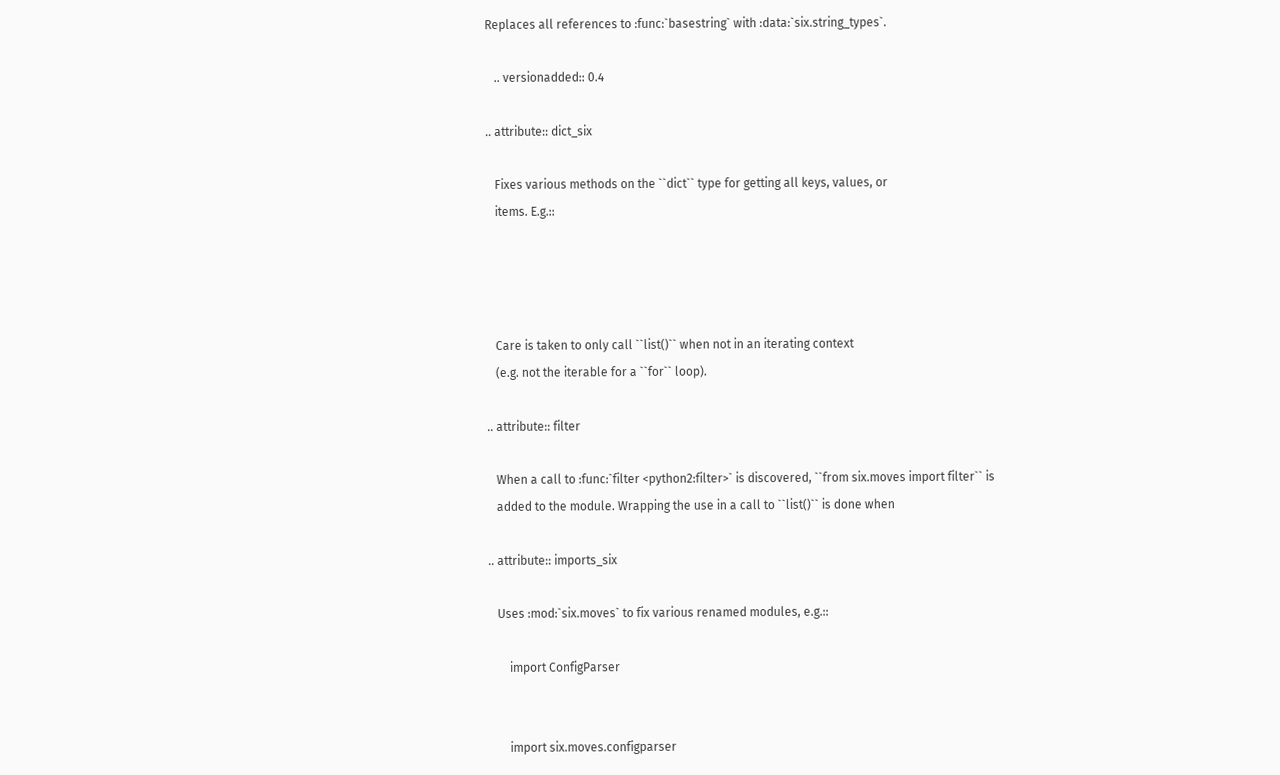Replaces all references to :func:`basestring` with :data:`six.string_types`.

   .. versionadded:: 0.4

.. attribute:: dict_six

   Fixes various methods on the ``dict`` type for getting all keys, values, or
   items. E.g.::




   Care is taken to only call ``list()`` when not in an iterating context
   (e.g. not the iterable for a ``for`` loop).

.. attribute:: filter

   When a call to :func:`filter <python2:filter>` is discovered, ``from six.moves import filter`` is
   added to the module. Wrapping the use in a call to ``list()`` is done when

.. attribute:: imports_six

   Uses :mod:`six.moves` to fix various renamed modules, e.g.::

       import ConfigParser


       import six.moves.configparser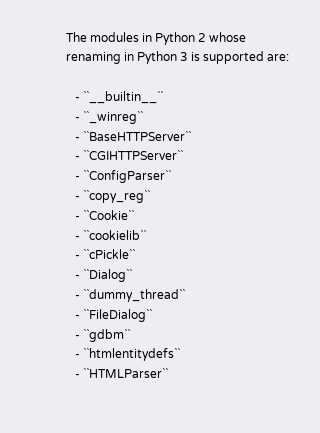The modules in Python 2 whose renaming in Python 3 is supported are:

   - ``__builtin__``
   - ``_winreg``
   - ``BaseHTTPServer``
   - ``CGIHTTPServer``
   - ``ConfigParser``
   - ``copy_reg``
   - ``Cookie``
   - ``cookielib``
   - ``cPickle``
   - ``Dialog``
   - ``dummy_thread``
   - ``FileDialog``
   - ``gdbm``
   - ``htmlentitydefs``
   - ``HTMLParser``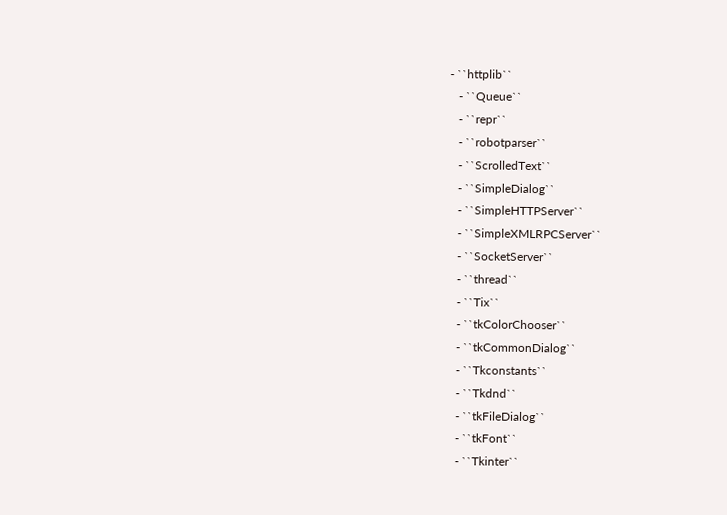- ``httplib``
   - ``Queue``
   - ``repr``
   - ``robotparser``
   - ``ScrolledText``
   - ``SimpleDialog``
   - ``SimpleHTTPServer``
   - ``SimpleXMLRPCServer``
   - ``SocketServer``
   - ``thread``
   - ``Tix``
   - ``tkColorChooser``
   - ``tkCommonDialog``
   - ``Tkconstants``
   - ``Tkdnd``
   - ``tkFileDialog``
   - ``tkFont``
   - ``Tkinter``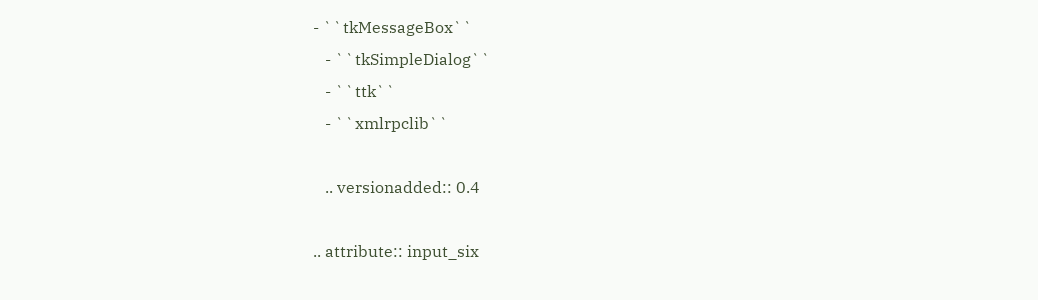- ``tkMessageBox``
   - ``tkSimpleDialog``
   - ``ttk``
   - ``xmlrpclib``

   .. versionadded:: 0.4

.. attribute:: input_six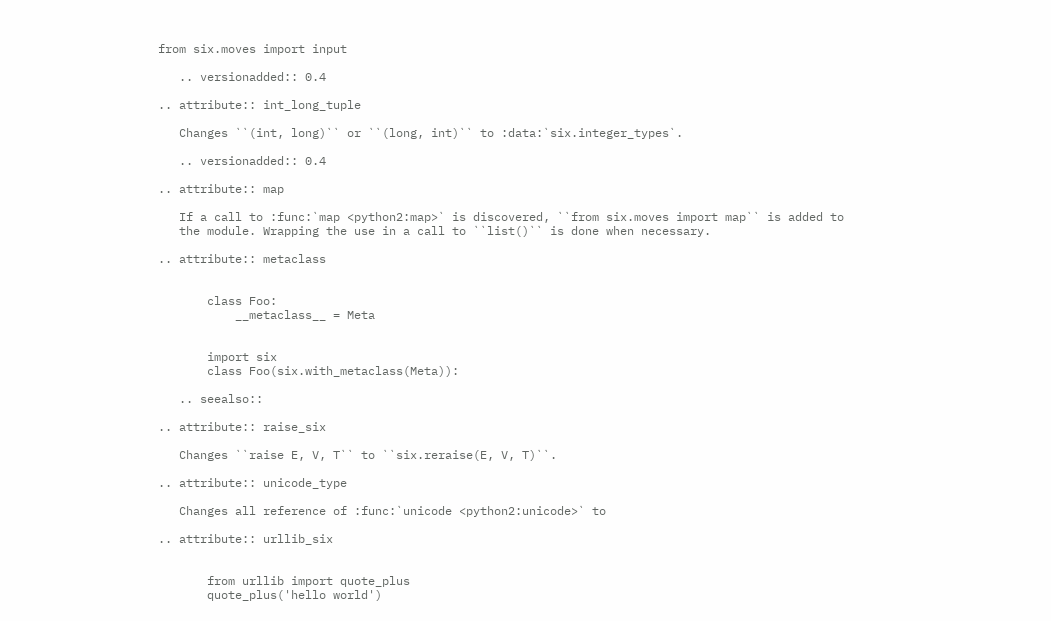from six.moves import input

   .. versionadded:: 0.4

.. attribute:: int_long_tuple

   Changes ``(int, long)`` or ``(long, int)`` to :data:`six.integer_types`.

   .. versionadded:: 0.4

.. attribute:: map

   If a call to :func:`map <python2:map>` is discovered, ``from six.moves import map`` is added to
   the module. Wrapping the use in a call to ``list()`` is done when necessary.

.. attribute:: metaclass


       class Foo:
           __metaclass__ = Meta


       import six
       class Foo(six.with_metaclass(Meta)):

   .. seealso::

.. attribute:: raise_six

   Changes ``raise E, V, T`` to ``six.reraise(E, V, T)``.

.. attribute:: unicode_type

   Changes all reference of :func:`unicode <python2:unicode>` to

.. attribute:: urllib_six


       from urllib import quote_plus
       quote_plus('hello world')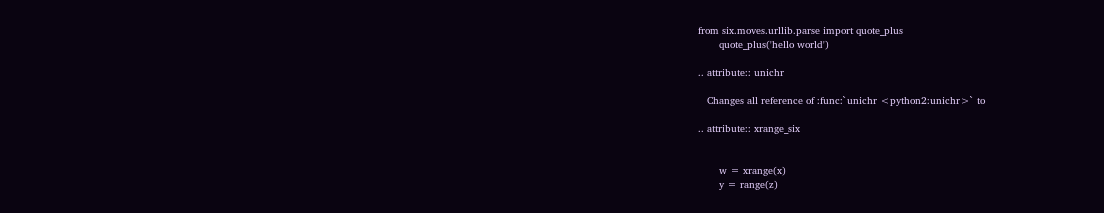from six.moves.urllib.parse import quote_plus
       quote_plus('hello world')

.. attribute:: unichr

   Changes all reference of :func:`unichr <python2:unichr>` to

.. attribute:: xrange_six


       w = xrange(x)
       y = range(z)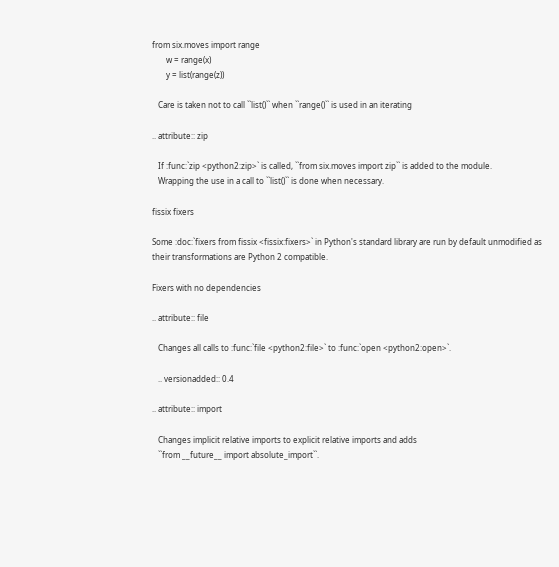from six.moves import range
       w = range(x)
       y = list(range(z))

   Care is taken not to call ``list()`` when ``range()`` is used in an iterating

.. attribute:: zip

   If :func:`zip <python2:zip>` is called, ``from six.moves import zip`` is added to the module.
   Wrapping the use in a call to ``list()`` is done when necessary.

fissix fixers

Some :doc:`fixers from fissix <fissix:fixers>` in Python's standard library are run by default unmodified as their transformations are Python 2 compatible.

Fixers with no dependencies

.. attribute:: file

   Changes all calls to :func:`file <python2:file>` to :func:`open <python2:open>`.

   .. versionadded:: 0.4

.. attribute:: import

   Changes implicit relative imports to explicit relative imports and adds
   ``from __future__ import absolute_import``.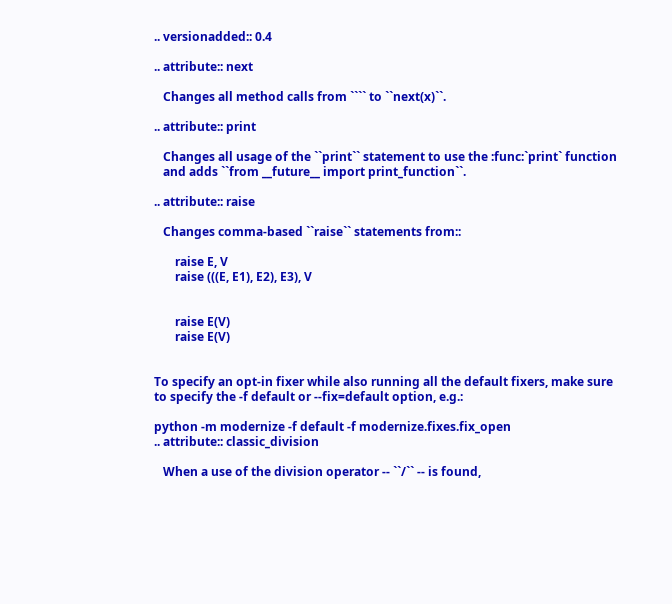.. versionadded:: 0.4

.. attribute:: next

   Changes all method calls from ```` to ``next(x)``.

.. attribute:: print

   Changes all usage of the ``print`` statement to use the :func:`print` function
   and adds ``from __future__ import print_function``.

.. attribute:: raise

   Changes comma-based ``raise`` statements from::

       raise E, V
       raise (((E, E1), E2), E3), V


       raise E(V)
       raise E(V)


To specify an opt-in fixer while also running all the default fixers, make sure to specify the -f default or --fix=default option, e.g.:

python -m modernize -f default -f modernize.fixes.fix_open
.. attribute:: classic_division

   When a use of the division operator -- ``/`` -- is found,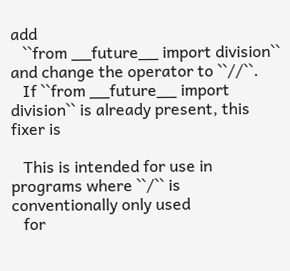add
   ``from __future__ import division`` and change the operator to ``//``.
   If ``from __future__ import division`` is already present, this fixer is

   This is intended for use in programs where ``/`` is conventionally only used
   for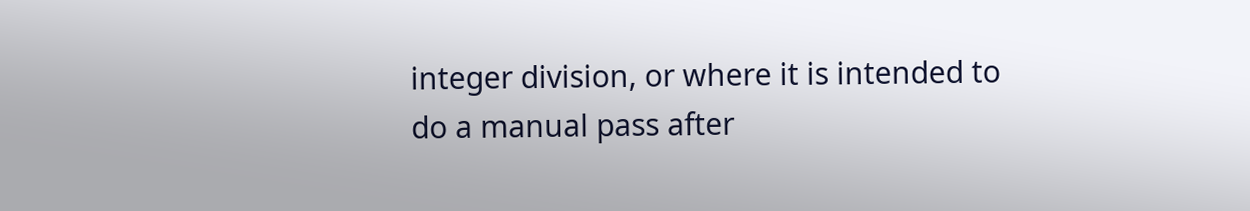integer division, or where it is intended to do a manual pass after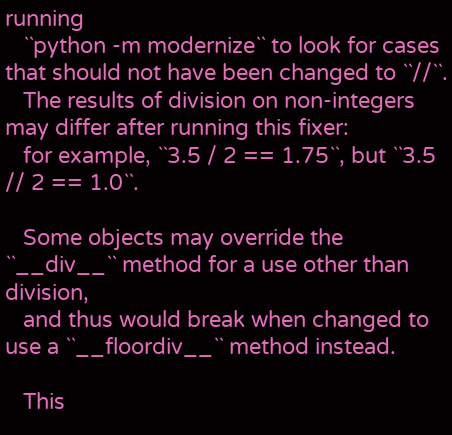running
   ``python -m modernize`` to look for cases that should not have been changed to ``//``.
   The results of division on non-integers may differ after running this fixer:
   for example, ``3.5 / 2 == 1.75``, but ``3.5 // 2 == 1.0``.

   Some objects may override the ``__div__`` method for a use other than division,
   and thus would break when changed to use a ``__floordiv__`` method instead.

   This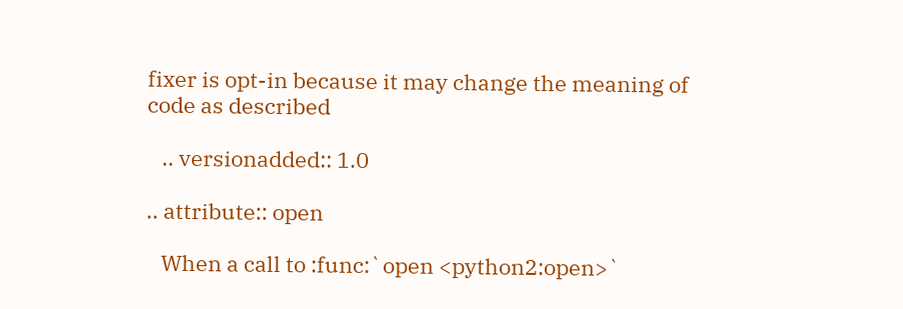fixer is opt-in because it may change the meaning of code as described

   .. versionadded:: 1.0

.. attribute:: open

   When a call to :func:`open <python2:open>`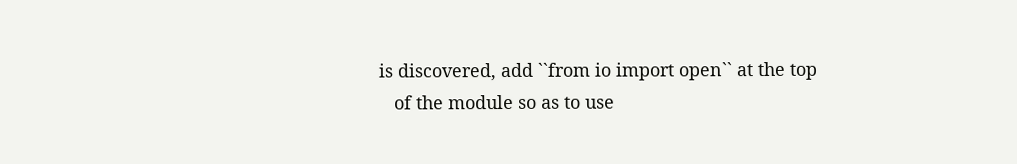is discovered, add ``from io import open`` at the top
   of the module so as to use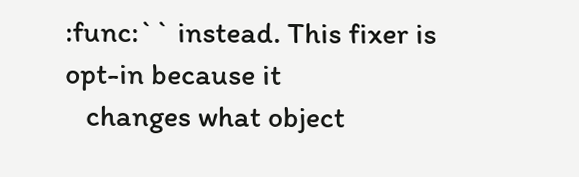:func:`` instead. This fixer is opt-in because it
   changes what object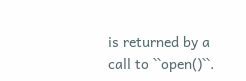is returned by a call to ``open()``.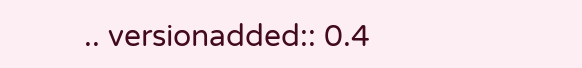.. versionadded:: 0.4